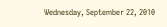Wednesday, September 22, 2010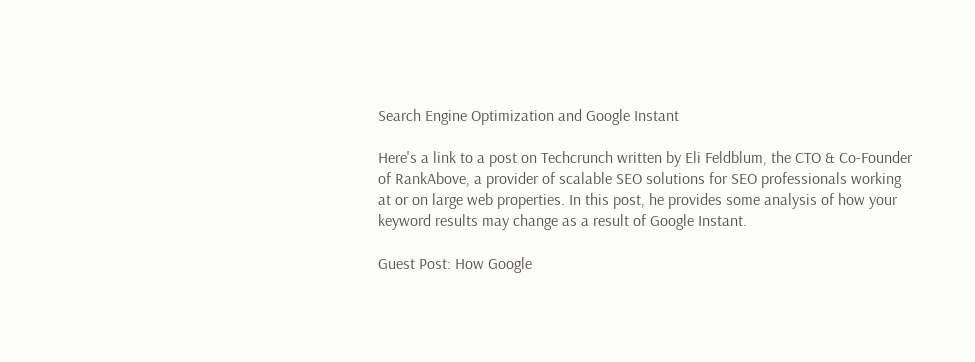Search Engine Optimization and Google Instant

Here's a link to a post on Techcrunch written by Eli Feldblum, the CTO & Co-Founder of RankAbove, a provider of scalable SEO solutions for SEO professionals working at or on large web properties. In this post, he provides some analysis of how your keyword results may change as a result of Google Instant.

Guest Post: How Google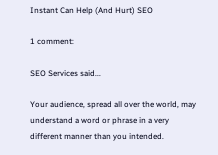Instant Can Help (And Hurt) SEO

1 comment:

SEO Services said...

Your audience, spread all over the world, may understand a word or phrase in a very different manner than you intended.